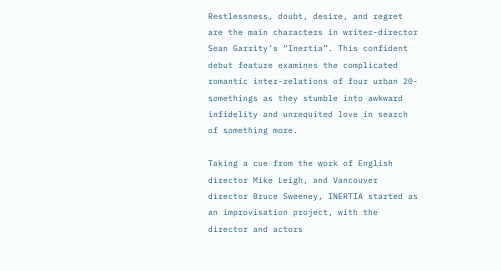Restlessness, doubt, desire, and regret are the main characters in writer-director  Sean Garrity’s “Inertia”. This confident debut feature examines the complicated romantic inter-relations of four urban 20-somethings as they stumble into awkward infidelity and unrequited love in search of something more.

Taking a cue from the work of English director Mike Leigh, and Vancouver director Bruce Sweeney, INERTIA started as an improvisation project, with the director and actors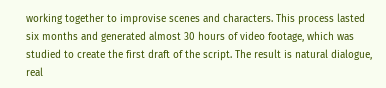working together to improvise scenes and characters. This process lasted six months and generated almost 30 hours of video footage, which was studied to create the first draft of the script. The result is natural dialogue, real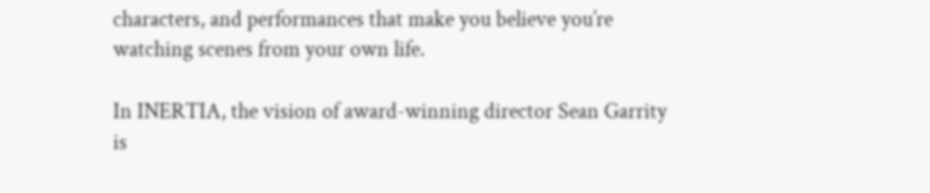characters, and performances that make you believe you’re watching scenes from your own life.

In INERTIA, the vision of award-winning director Sean Garrity is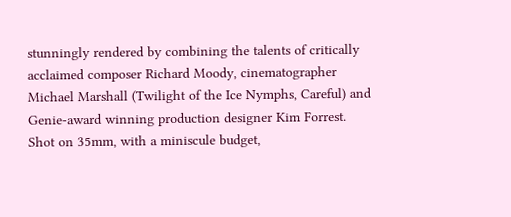stunningly rendered by combining the talents of critically acclaimed composer Richard Moody, cinematographer Michael Marshall (Twilight of the Ice Nymphs, Careful) and Genie-award winning production designer Kim Forrest. Shot on 35mm, with a miniscule budget,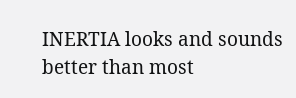INERTIA looks and sounds better than most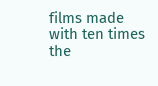films made with ten times the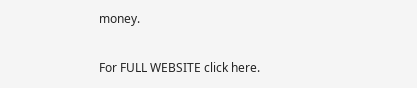money.

For FULL WEBSITE click here.